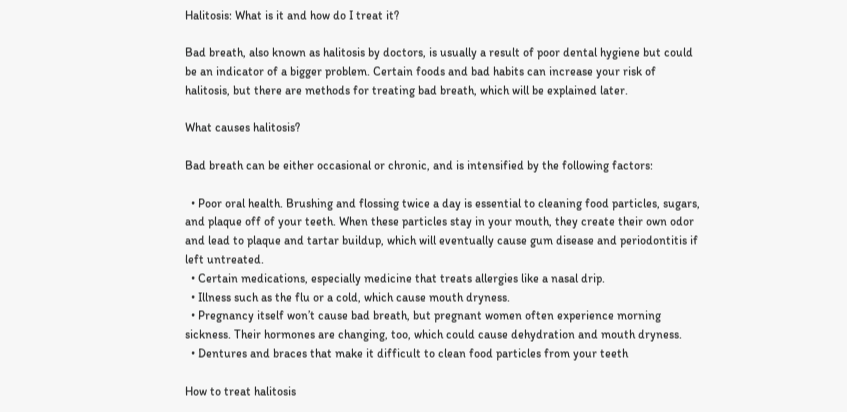Halitosis: What is it and how do I treat it?

Bad breath, also known as halitosis by doctors, is usually a result of poor dental hygiene but could be an indicator of a bigger problem. Certain foods and bad habits can increase your risk of halitosis, but there are methods for treating bad breath, which will be explained later.

What causes halitosis?

Bad breath can be either occasional or chronic, and is intensified by the following factors:

  • Poor oral health. Brushing and flossing twice a day is essential to cleaning food particles, sugars, and plaque off of your teeth. When these particles stay in your mouth, they create their own odor and lead to plaque and tartar buildup, which will eventually cause gum disease and periodontitis if left untreated.
  • Certain medications, especially medicine that treats allergies like a nasal drip.
  • Illness such as the flu or a cold, which cause mouth dryness.
  • Pregnancy itself won’t cause bad breath, but pregnant women often experience morning sickness. Their hormones are changing, too, which could cause dehydration and mouth dryness.
  • Dentures and braces that make it difficult to clean food particles from your teeth

How to treat halitosis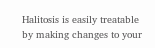Halitosis is easily treatable by making changes to your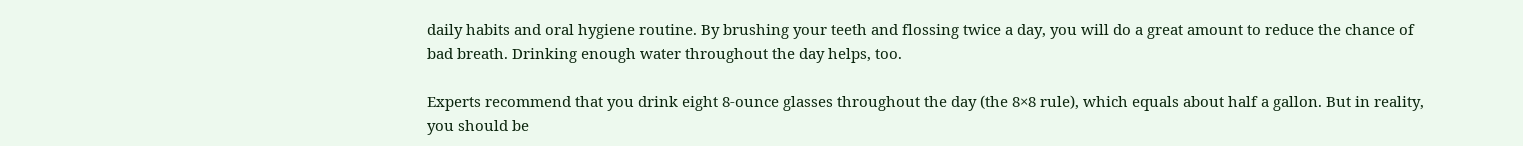daily habits and oral hygiene routine. By brushing your teeth and flossing twice a day, you will do a great amount to reduce the chance of bad breath. Drinking enough water throughout the day helps, too.

Experts recommend that you drink eight 8-ounce glasses throughout the day (the 8×8 rule), which equals about half a gallon. But in reality, you should be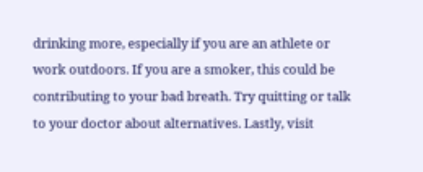drinking more, especially if you are an athlete or work outdoors. If you are a smoker, this could be contributing to your bad breath. Try quitting or talk to your doctor about alternatives. Lastly, visit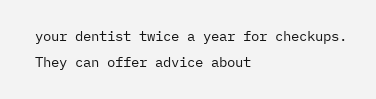your dentist twice a year for checkups. They can offer advice about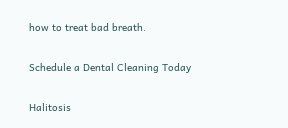how to treat bad breath.

Schedule a Dental Cleaning Today

Halitosis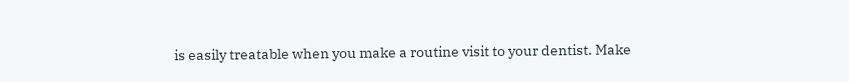is easily treatable when you make a routine visit to your dentist. Make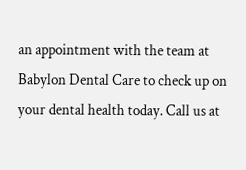an appointment with the team at Babylon Dental Care to check up on your dental health today. Call us at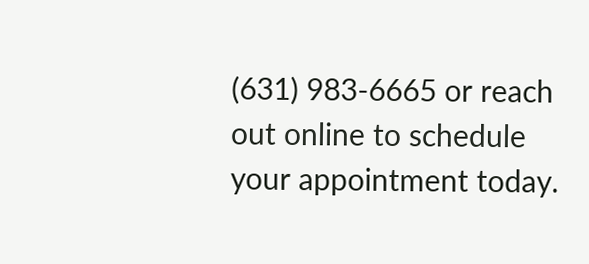(631) 983-6665 or reach out online to schedule your appointment today.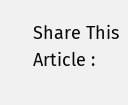Share This Article :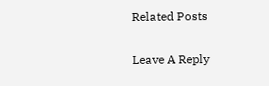Related Posts

Leave A Reply